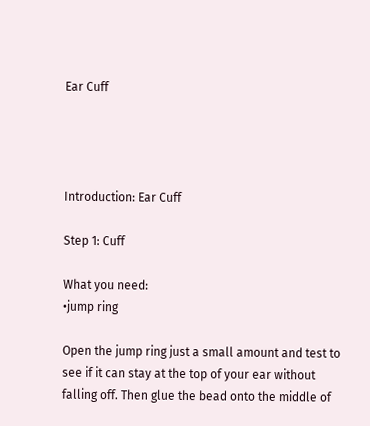Ear Cuff




Introduction: Ear Cuff

Step 1: Cuff

What you need:
•jump ring

Open the jump ring just a small amount and test to see if it can stay at the top of your ear without falling off. Then glue the bead onto the middle of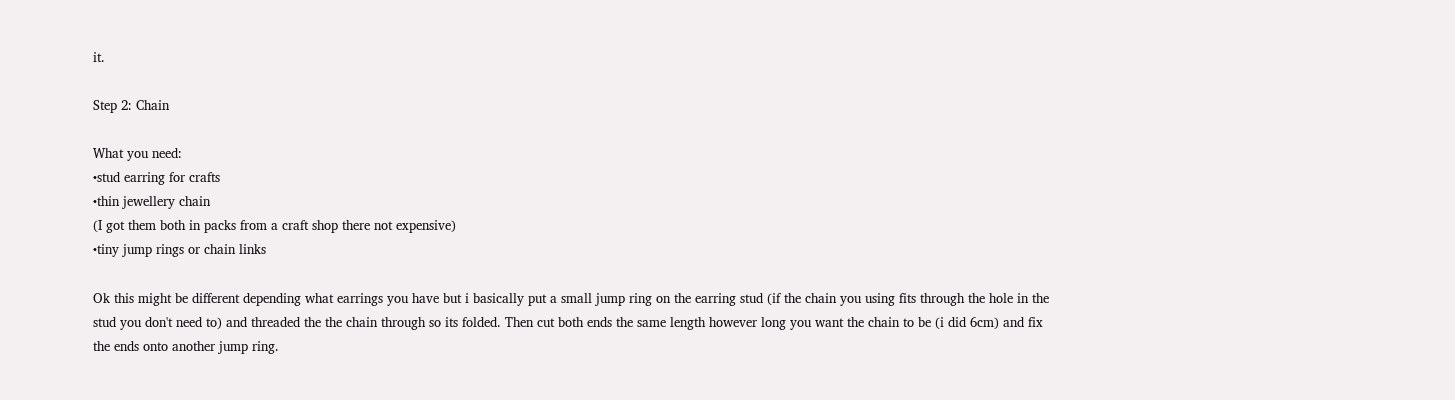it.

Step 2: Chain

What you need:
•stud earring for crafts
•thin jewellery chain
(I got them both in packs from a craft shop there not expensive)
•tiny jump rings or chain links

Ok this might be different depending what earrings you have but i basically put a small jump ring on the earring stud (if the chain you using fits through the hole in the stud you don't need to) and threaded the the chain through so its folded. Then cut both ends the same length however long you want the chain to be (i did 6cm) and fix the ends onto another jump ring.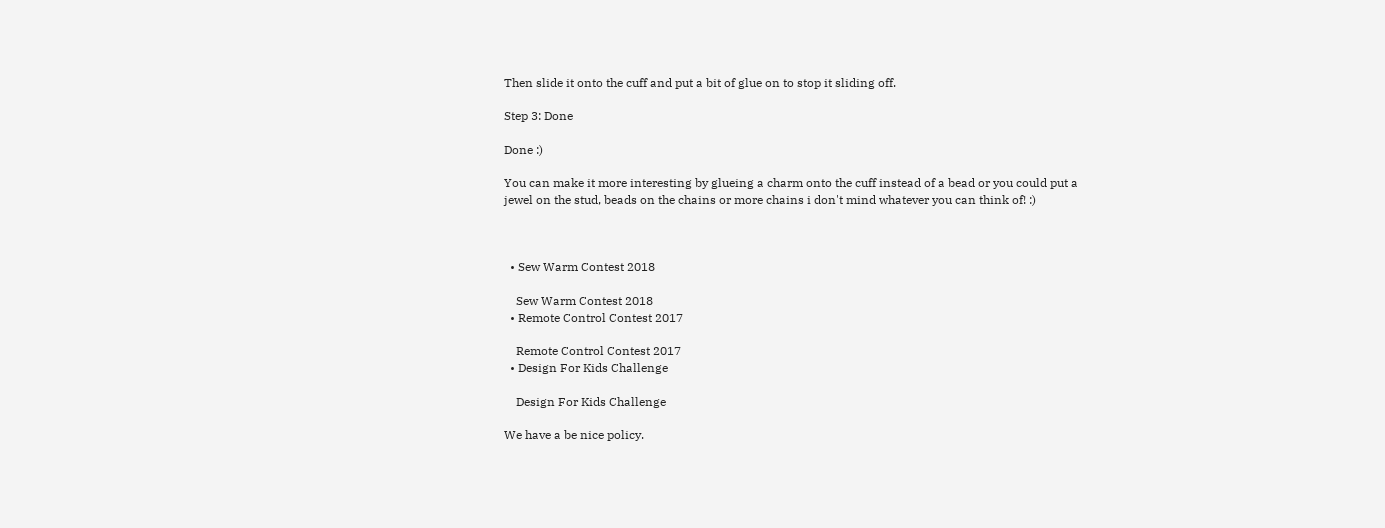Then slide it onto the cuff and put a bit of glue on to stop it sliding off.

Step 3: Done

Done :)

You can make it more interesting by glueing a charm onto the cuff instead of a bead or you could put a jewel on the stud, beads on the chains or more chains i don't mind whatever you can think of! :)



  • Sew Warm Contest 2018

    Sew Warm Contest 2018
  • Remote Control Contest 2017

    Remote Control Contest 2017
  • Design For Kids Challenge

    Design For Kids Challenge

We have a be nice policy.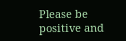Please be positive and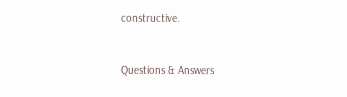constructive.


Questions & Answers